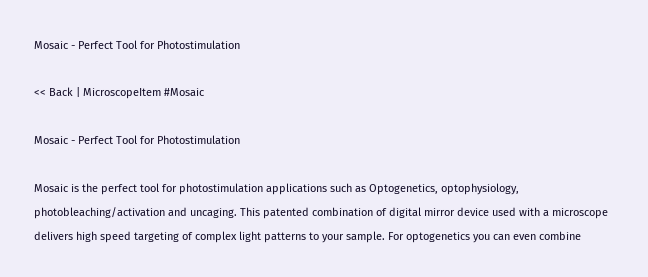Mosaic - Perfect Tool for Photostimulation

<< Back | MicroscopeItem #Mosaic

Mosaic - Perfect Tool for Photostimulation

Mosaic is the perfect tool for photostimulation applications such as Optogenetics, optophysiology, photobleaching/activation and uncaging. This patented combination of digital mirror device used with a microscope delivers high speed targeting of complex light patterns to your sample. For optogenetics you can even combine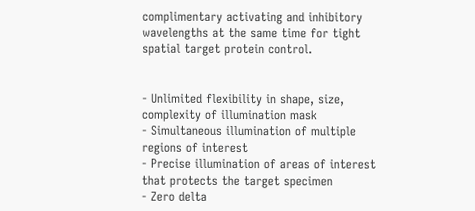complimentary activating and inhibitory wavelengths at the same time for tight spatial target protein control.


- Unlimited flexibility in shape, size, complexity of illumination mask
- Simultaneous illumination of multiple regions of interest
- Precise illumination of areas of interest that protects the target specimen
- Zero delta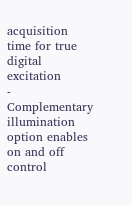acquisition time for true digital excitation
- Complementary illumination option enables on and off control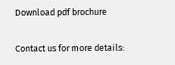Download pdf brochure

Contact us for more details: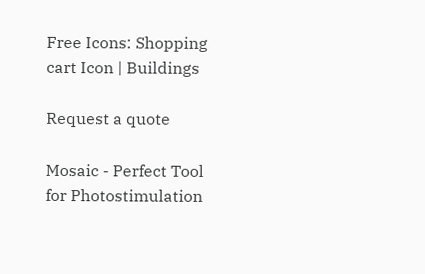Free Icons: Shopping cart Icon | Buildings

Request a quote

Mosaic - Perfect Tool for Photostimulation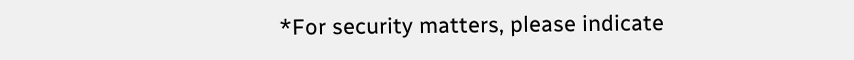*For security matters, please indicate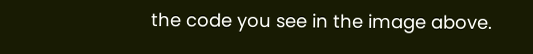the code you see in the image above.